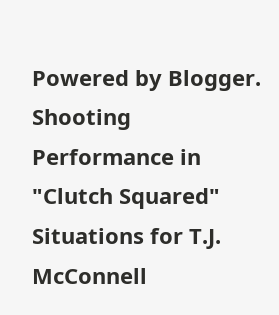Powered by Blogger.
Shooting Performance in "Clutch Squared" Situations for T.J. McConnell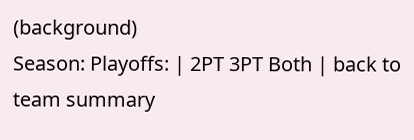(background)
Season: Playoffs: | 2PT 3PT Both | back to team summary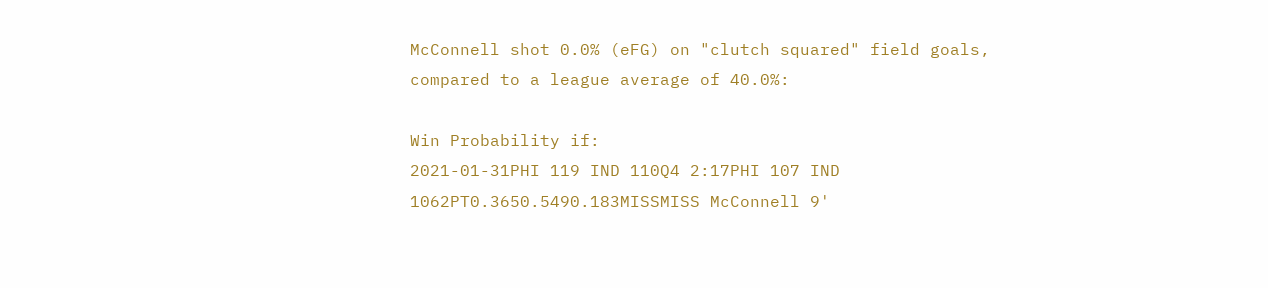McConnell shot 0.0% (eFG) on "clutch squared" field goals, compared to a league average of 40.0%:

Win Probability if:
2021-01-31PHI 119 IND 110Q4 2:17PHI 107 IND 1062PT0.3650.5490.183MISSMISS McConnell 9'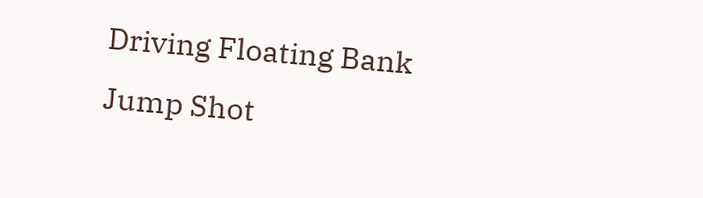Driving Floating Bank Jump Shot